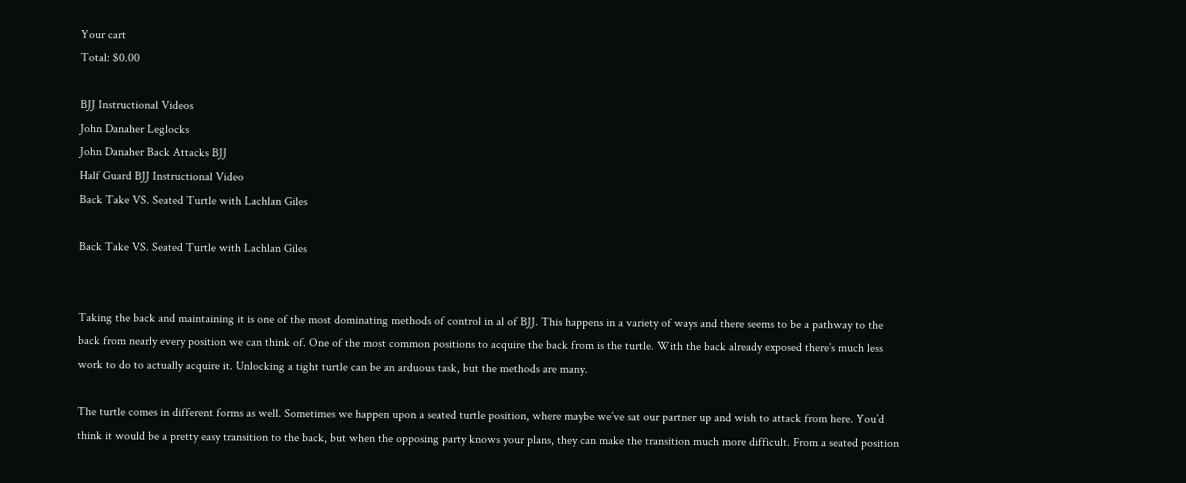Your cart
Total: $0.00

BJJ Instructional Videos
John Danaher Leglocks
John Danaher Back Attacks BJJ
Half Guard BJJ Instructional Video
Back Take VS. Seated Turtle with Lachlan Giles

Back Take VS. Seated Turtle with Lachlan Giles


Taking the back and maintaining it is one of the most dominating methods of control in al of BJJ. This happens in a variety of ways and there seems to be a pathway to the back from nearly every position we can think of. One of the most common positions to acquire the back from is the turtle. With the back already exposed there’s much less work to do to actually acquire it. Unlocking a tight turtle can be an arduous task, but the methods are many.

The turtle comes in different forms as well. Sometimes we happen upon a seated turtle position, where maybe we’ve sat our partner up and wish to attack from here. You’d think it would be a pretty easy transition to the back, but when the opposing party knows your plans, they can make the transition much more difficult. From a seated position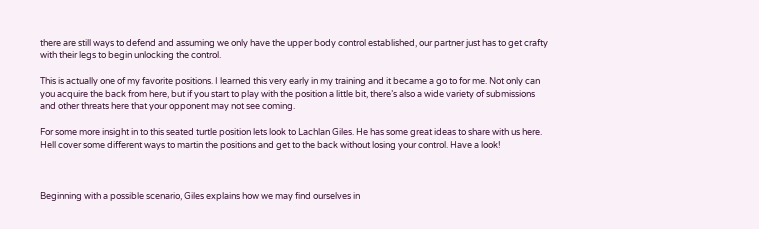there are still ways to defend and assuming we only have the upper body control established, our partner just has to get crafty with their legs to begin unlocking the control.

This is actually one of my favorite positions. I learned this very early in my training and it became a go to for me. Not only can you acquire the back from here, but if you start to play with the position a little bit, there’s also a wide variety of submissions and other threats here that your opponent may not see coming.

For some more insight in to this seated turtle position lets look to Lachlan Giles. He has some great ideas to share with us here. Hell cover some different ways to martin the positions and get to the back without losing your control. Have a look!



Beginning with a possible scenario, Giles explains how we may find ourselves in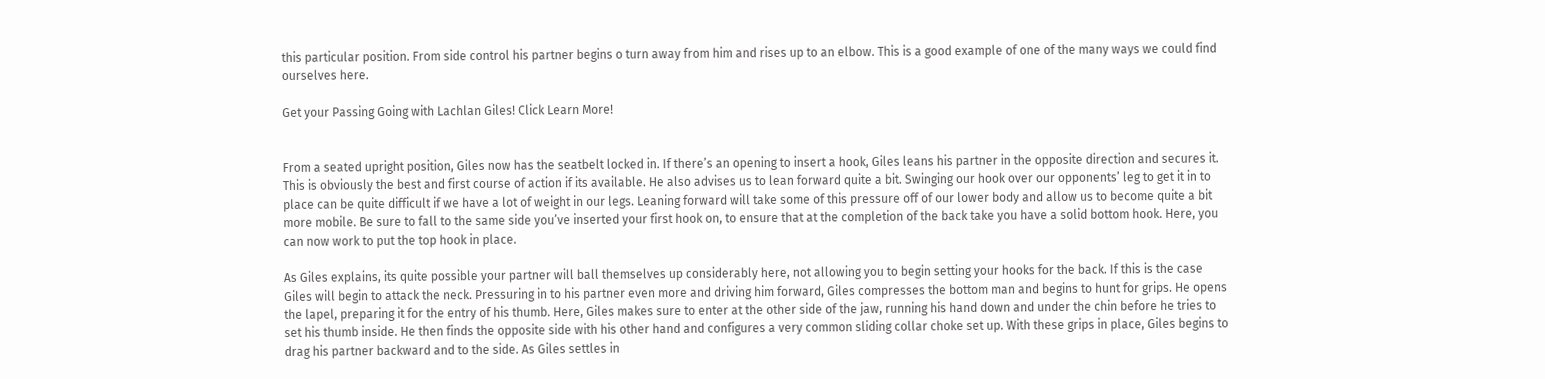this particular position. From side control his partner begins o turn away from him and rises up to an elbow. This is a good example of one of the many ways we could find ourselves here.

Get your Passing Going with Lachlan Giles! Click Learn More!


From a seated upright position, Giles now has the seatbelt locked in. If there’s an opening to insert a hook, Giles leans his partner in the opposite direction and secures it. This is obviously the best and first course of action if its available. He also advises us to lean forward quite a bit. Swinging our hook over our opponents’ leg to get it in to place can be quite difficult if we have a lot of weight in our legs. Leaning forward will take some of this pressure off of our lower body and allow us to become quite a bit more mobile. Be sure to fall to the same side you’ve inserted your first hook on, to ensure that at the completion of the back take you have a solid bottom hook. Here, you can now work to put the top hook in place.

As Giles explains, its quite possible your partner will ball themselves up considerably here, not allowing you to begin setting your hooks for the back. If this is the case Giles will begin to attack the neck. Pressuring in to his partner even more and driving him forward, Giles compresses the bottom man and begins to hunt for grips. He opens the lapel, preparing it for the entry of his thumb. Here, Giles makes sure to enter at the other side of the jaw, running his hand down and under the chin before he tries to set his thumb inside. He then finds the opposite side with his other hand and configures a very common sliding collar choke set up. With these grips in place, Giles begins to drag his partner backward and to the side. As Giles settles in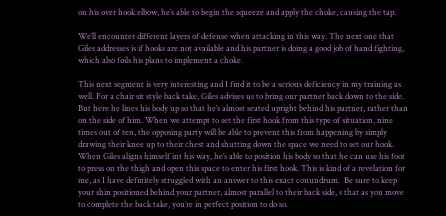on his over hook elbow, he’s able to begin the squeeze and apply the choke, causing the tap.

We’ll encounter different layers of defense when attacking in this way. The next one that Giles addresses is if hooks are not available and his partner is doing a good job of hand fighting, which also foils his plans to implement a choke.

This next segment is very interesting and I find it to be a serious deficiency in my training as well. For a chair sit style back take, Giles advises us to bring our partner back down to the side. But here he lines his body up so that he’s almost seated upright behind his partner, rather than on the side of him. When we attempt to set the first hook from this type of situation, nine times out of ten, the opposing party will be able to prevent this from happening by simply drawing their knee up to their chest and shutting down the space we need to set our hook. When Giles aligns himself int his way, he’s able to position his body so that he can use his foot to press on the thigh and open this space to enter his first hook. This is kind of a revelation for me, as I have definitely struggled with an answer to this exact conundrum.  Be sure to keep your shin positioned behind your partner, almost parallel to their back side, s that as you move to complete the back take, you’re in perfect position to do so.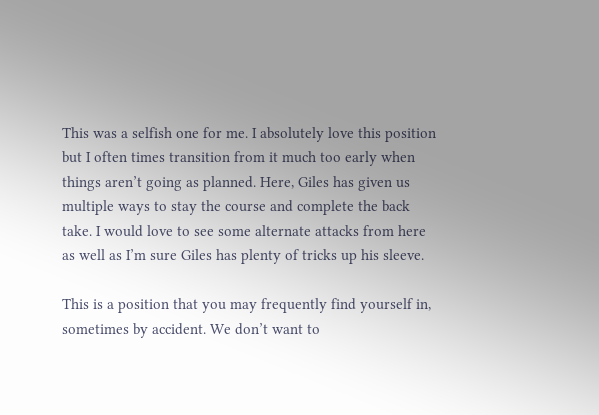This was a selfish one for me. I absolutely love this position but I often times transition from it much too early when things aren’t going as planned. Here, Giles has given us multiple ways to stay the course and complete the back take. I would love to see some alternate attacks from here as well as I’m sure Giles has plenty of tricks up his sleeve.

This is a position that you may frequently find yourself in, sometimes by accident. We don’t want to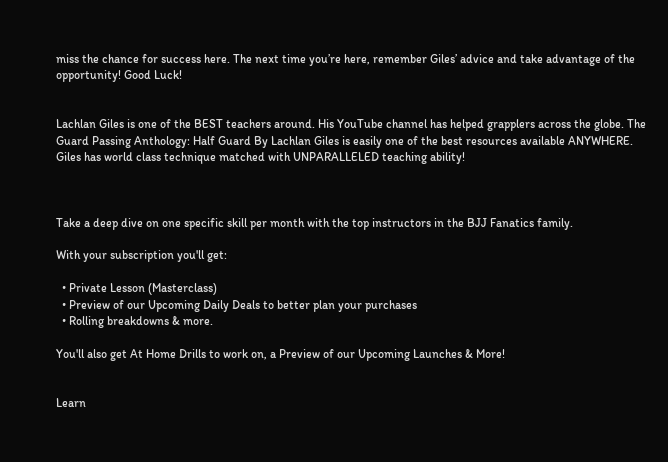miss the chance for success here. The next time you’re here, remember Giles’ advice and take advantage of the opportunity! Good Luck!


Lachlan Giles is one of the BEST teachers around. His YouTube channel has helped grapplers across the globe. The Guard Passing Anthology: Half Guard By Lachlan Giles is easily one of the best resources available ANYWHERE. Giles has world class technique matched with UNPARALLELED teaching ability!



Take a deep dive on one specific skill per month with the top instructors in the BJJ Fanatics family.

With your subscription you'll get:

  • Private Lesson (Masterclass)
  • Preview of our Upcoming Daily Deals to better plan your purchases
  • Rolling breakdowns & more.

You'll also get At Home Drills to work on, a Preview of our Upcoming Launches & More!


Learn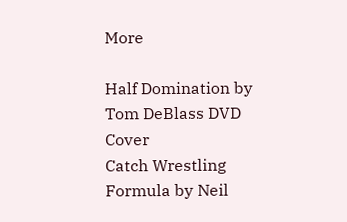More

Half Domination by Tom DeBlass DVD Cover
Catch Wrestling Formula by Neil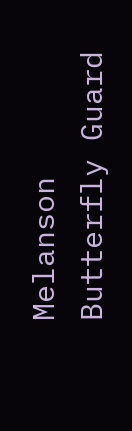Melanson
Butterfly Guard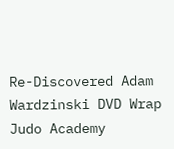Re-Discovered Adam Wardzinski DVD Wrap
Judo Academy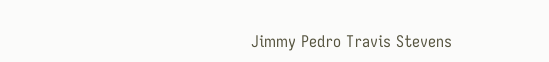Jimmy Pedro Travis Stevens